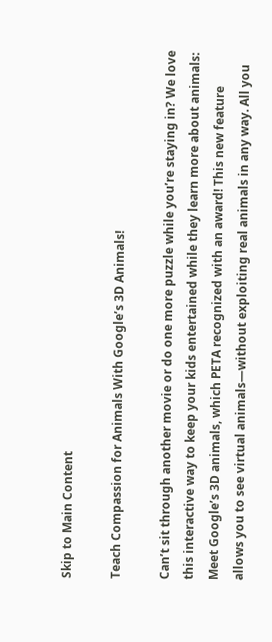Skip to Main Content

Teach Compassion for Animals With Google’s 3D Animals!

Can’t sit through another movie or do one more puzzle while you’re staying in? We love this interactive way to keep your kids entertained while they learn more about animals: Meet Google’s 3D animals, which PETA recognized with an award! This new feature allows you to see virtual animals—without exploiting real animals in any way. All you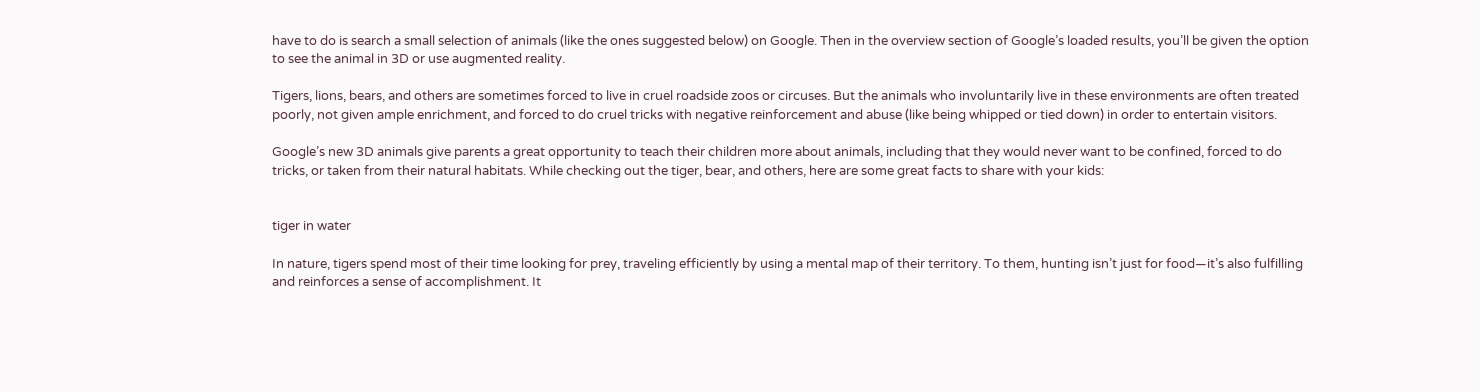have to do is search a small selection of animals (like the ones suggested below) on Google. Then in the overview section of Google’s loaded results, you’ll be given the option to see the animal in 3D or use augmented reality.

Tigers, lions, bears, and others are sometimes forced to live in cruel roadside zoos or circuses. But the animals who involuntarily live in these environments are often treated poorly, not given ample enrichment, and forced to do cruel tricks with negative reinforcement and abuse (like being whipped or tied down) in order to entertain visitors.

Google’s new 3D animals give parents a great opportunity to teach their children more about animals, including that they would never want to be confined, forced to do tricks, or taken from their natural habitats. While checking out the tiger, bear, and others, here are some great facts to share with your kids:


tiger in water

In nature, tigers spend most of their time looking for prey, traveling efficiently by using a mental map of their territory. To them, hunting isn’t just for food—it’s also fulfilling and reinforces a sense of accomplishment. It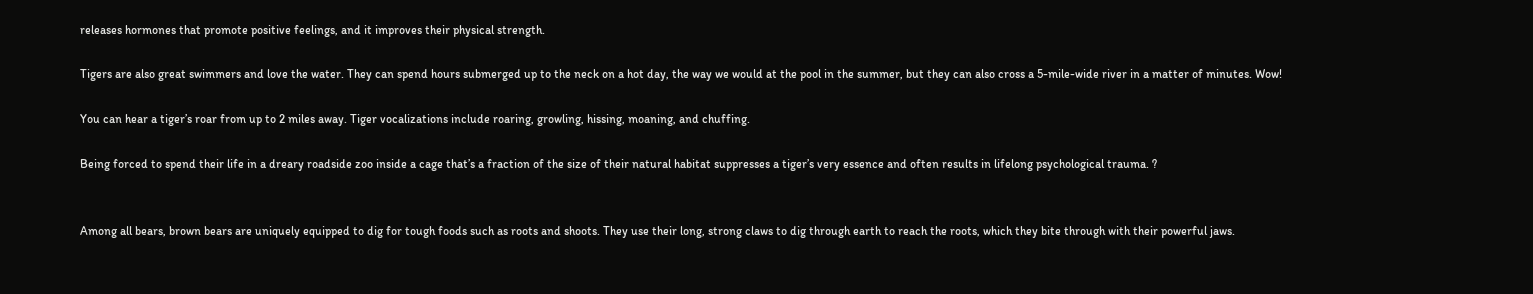releases hormones that promote positive feelings, and it improves their physical strength.

Tigers are also great swimmers and love the water. They can spend hours submerged up to the neck on a hot day, the way we would at the pool in the summer, but they can also cross a 5-mile-wide river in a matter of minutes. Wow!

You can hear a tiger’s roar from up to 2 miles away. Tiger vocalizations include roaring, growling, hissing, moaning, and chuffing.

Being forced to spend their life in a dreary roadside zoo inside a cage that’s a fraction of the size of their natural habitat suppresses a tiger’s very essence and often results in lifelong psychological trauma. ?


Among all bears, brown bears are uniquely equipped to dig for tough foods such as roots and shoots. They use their long, strong claws to dig through earth to reach the roots, which they bite through with their powerful jaws.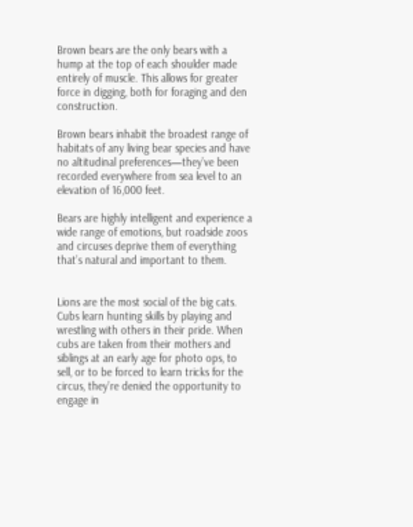Brown bears are the only bears with a hump at the top of each shoulder made entirely of muscle. This allows for greater force in digging, both for foraging and den construction.

Brown bears inhabit the broadest range of habitats of any living bear species and have no altitudinal preferences—they’ve been recorded everywhere from sea level to an elevation of 16,000 feet.

Bears are highly intelligent and experience a wide range of emotions, but roadside zoos and circuses deprive them of everything that’s natural and important to them.


Lions are the most social of the big cats. Cubs learn hunting skills by playing and wrestling with others in their pride. When cubs are taken from their mothers and siblings at an early age for photo ops, to sell, or to be forced to learn tricks for the circus, they’re denied the opportunity to engage in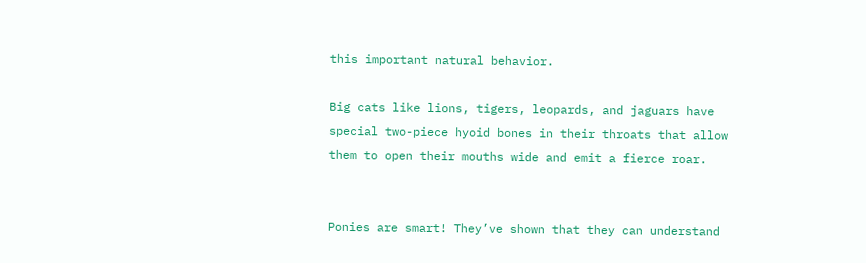this important natural behavior.

Big cats like lions, tigers, leopards, and jaguars have special two-piece hyoid bones in their throats that allow them to open their mouths wide and emit a fierce roar.


Ponies are smart! They’ve shown that they can understand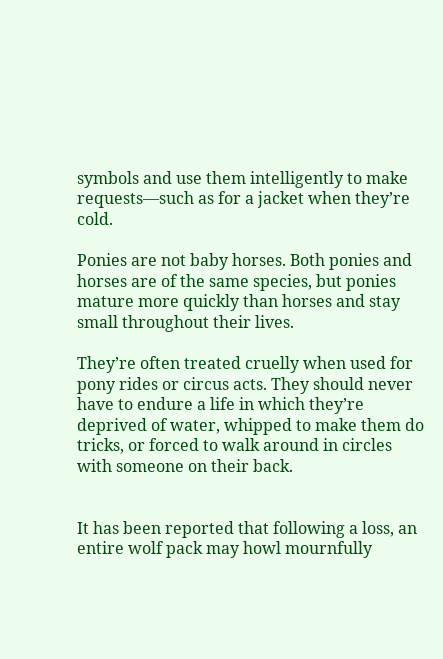symbols and use them intelligently to make requests—such as for a jacket when they’re cold.

Ponies are not baby horses. Both ponies and horses are of the same species, but ponies mature more quickly than horses and stay small throughout their lives.

They’re often treated cruelly when used for pony rides or circus acts. They should never have to endure a life in which they’re deprived of water, whipped to make them do tricks, or forced to walk around in circles with someone on their back.


It has been reported that following a loss, an entire wolf pack may howl mournfully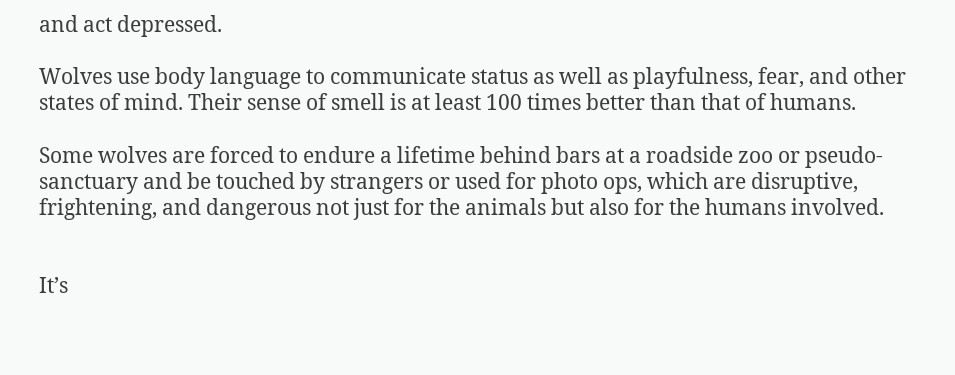and act depressed.

Wolves use body language to communicate status as well as playfulness, fear, and other states of mind. Their sense of smell is at least 100 times better than that of humans.

Some wolves are forced to endure a lifetime behind bars at a roadside zoo or pseudo-sanctuary and be touched by strangers or used for photo ops, which are disruptive, frightening, and dangerous not just for the animals but also for the humans involved.


It’s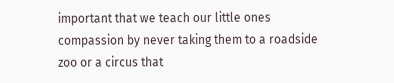important that we teach our little ones compassion by never taking them to a roadside zoo or a circus that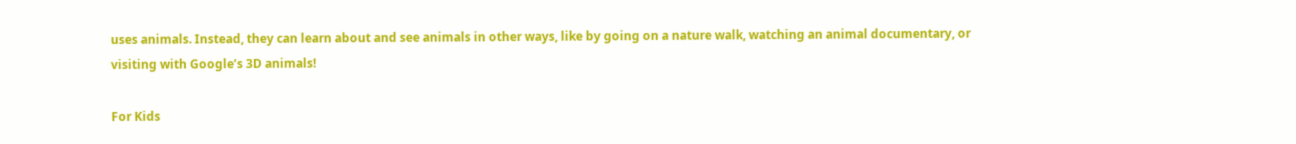uses animals. Instead, they can learn about and see animals in other ways, like by going on a nature walk, watching an animal documentary, or visiting with Google’s 3D animals!

For Kids